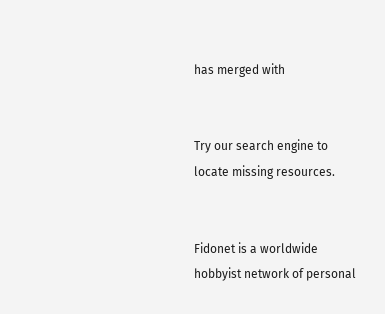has merged with


Try our search engine to locate missing resources.


Fidonet is a worldwide hobbyist network of personal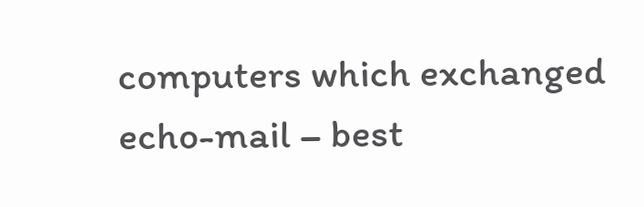computers which exchanged echo-mail – best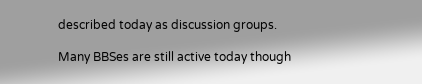described today as discussion groups.

Many BBSes are still active today though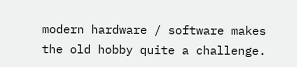modern hardware / software makes the old hobby quite a challenge.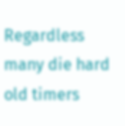Regardless many die hard old timers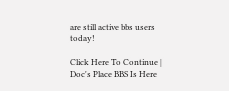are still active bbs users today!

Click Here To Continue | Doc's Place BBS Is Here